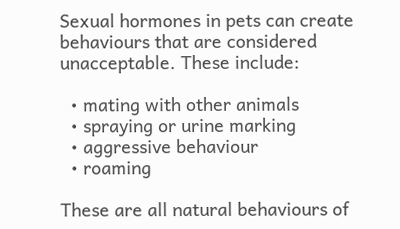Sexual hormones in pets can create behaviours that are considered unacceptable. These include:

  • mating with other animals
  • spraying or urine marking
  • aggressive behaviour
  • roaming

These are all natural behaviours of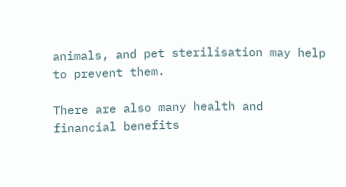animals, and pet sterilisation may help to prevent them.

There are also many health and financial benefits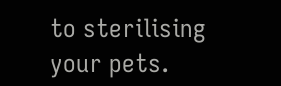to sterilising your pets.